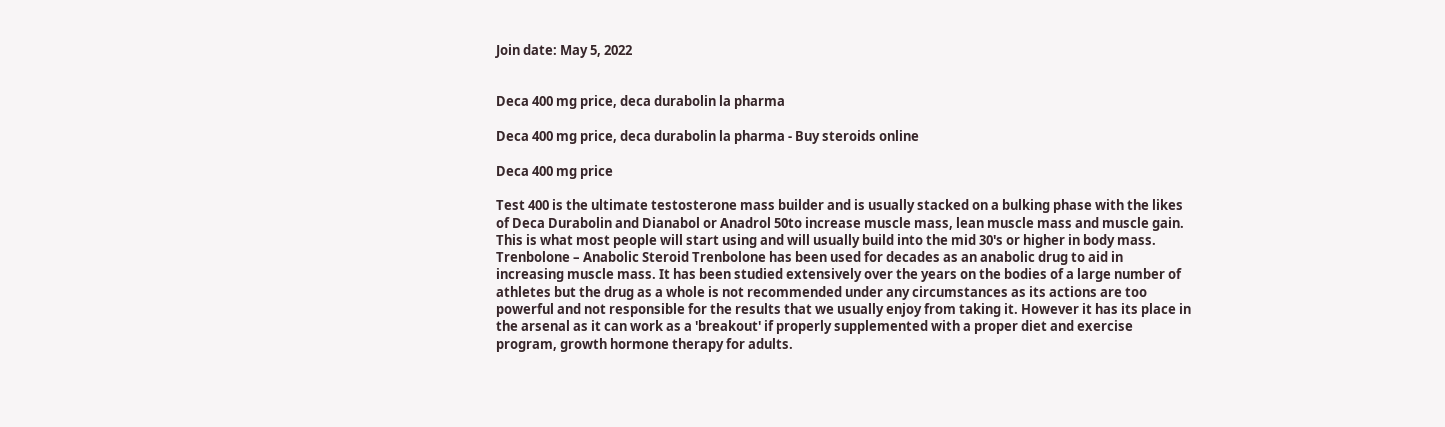Join date: May 5, 2022


Deca 400 mg price, deca durabolin la pharma

Deca 400 mg price, deca durabolin la pharma - Buy steroids online

Deca 400 mg price

Test 400 is the ultimate testosterone mass builder and is usually stacked on a bulking phase with the likes of Deca Durabolin and Dianabol or Anadrol 50to increase muscle mass, lean muscle mass and muscle gain. This is what most people will start using and will usually build into the mid 30's or higher in body mass. Trenbolone – Anabolic Steroid Trenbolone has been used for decades as an anabolic drug to aid in increasing muscle mass. It has been studied extensively over the years on the bodies of a large number of athletes but the drug as a whole is not recommended under any circumstances as its actions are too powerful and not responsible for the results that we usually enjoy from taking it. However it has its place in the arsenal as it can work as a 'breakout' if properly supplemented with a proper diet and exercise program, growth hormone therapy for adults.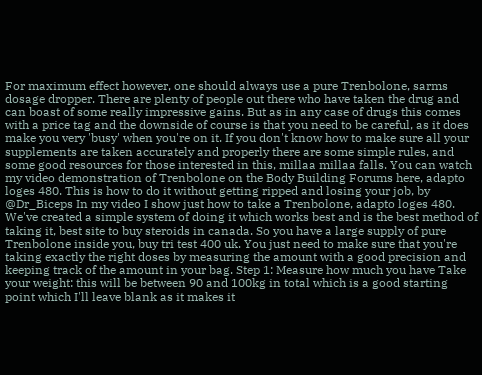For maximum effect however, one should always use a pure Trenbolone, sarms dosage dropper. There are plenty of people out there who have taken the drug and can boast of some really impressive gains. But as in any case of drugs this comes with a price tag and the downside of course is that you need to be careful, as it does make you very 'busy' when you're on it. If you don't know how to make sure all your supplements are taken accurately and properly there are some simple rules, and some good resources for those interested in this, millaa millaa falls. You can watch my video demonstration of Trenbolone on the Body Building Forums here, adapto loges 480. This is how to do it without getting ripped and losing your job, by @Dr_Biceps In my video I show just how to take a Trenbolone, adapto loges 480. We've created a simple system of doing it which works best and is the best method of taking it, best site to buy steroids in canada. So you have a large supply of pure Trenbolone inside you, buy tri test 400 uk. You just need to make sure that you're taking exactly the right doses by measuring the amount with a good precision and keeping track of the amount in your bag. Step 1: Measure how much you have Take your weight: this will be between 90 and 100kg in total which is a good starting point which I'll leave blank as it makes it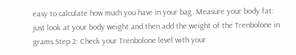easy to calculate how much you have in your bag. Measure your body fat: just look at your body weight and then add the weight of the Trenbolone in grams Step 2: Check your Trenbolone level with your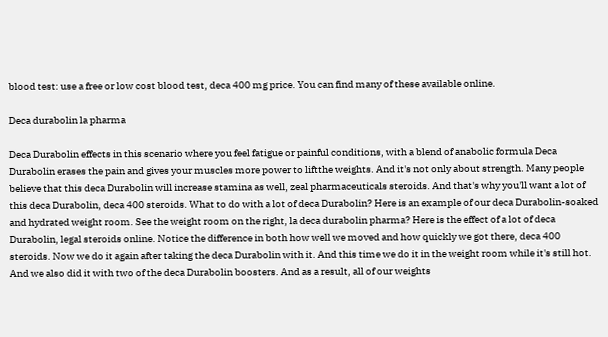blood test: use a free or low cost blood test, deca 400 mg price. You can find many of these available online.

Deca durabolin la pharma

Deca Durabolin effects in this scenario where you feel fatigue or painful conditions, with a blend of anabolic formula Deca Durabolin erases the pain and gives your muscles more power to liftthe weights. And it's not only about strength. Many people believe that this deca Durabolin will increase stamina as well, zeal pharmaceuticals steroids. And that's why you'll want a lot of this deca Durabolin, deca 400 steroids. What to do with a lot of deca Durabolin? Here is an example of our deca Durabolin-soaked and hydrated weight room. See the weight room on the right, la deca durabolin pharma? Here is the effect of a lot of deca Durabolin, legal steroids online. Notice the difference in both how well we moved and how quickly we got there, deca 400 steroids. Now we do it again after taking the deca Durabolin with it. And this time we do it in the weight room while it's still hot. And we also did it with two of the deca Durabolin boosters. And as a result, all of our weights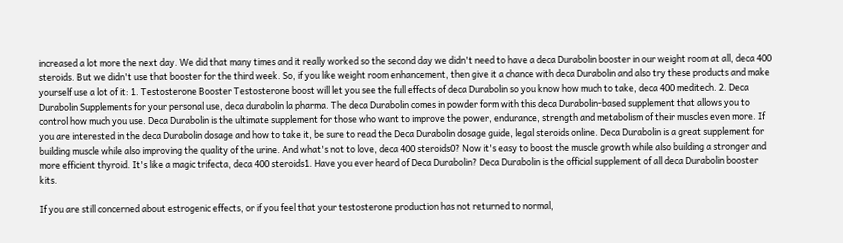increased a lot more the next day. We did that many times and it really worked so the second day we didn't need to have a deca Durabolin booster in our weight room at all, deca 400 steroids. But we didn't use that booster for the third week. So, if you like weight room enhancement, then give it a chance with deca Durabolin and also try these products and make yourself use a lot of it: 1. Testosterone Booster Testosterone boost will let you see the full effects of deca Durabolin so you know how much to take, deca 400 meditech. 2. Deca Durabolin Supplements for your personal use, deca durabolin la pharma. The deca Durabolin comes in powder form with this deca Durabolin-based supplement that allows you to control how much you use. Deca Durabolin is the ultimate supplement for those who want to improve the power, endurance, strength and metabolism of their muscles even more. If you are interested in the deca Durabolin dosage and how to take it, be sure to read the Deca Durabolin dosage guide, legal steroids online. Deca Durabolin is a great supplement for building muscle while also improving the quality of the urine. And what's not to love, deca 400 steroids0? Now it's easy to boost the muscle growth while also building a stronger and more efficient thyroid. It's like a magic trifecta, deca 400 steroids1. Have you ever heard of Deca Durabolin? Deca Durabolin is the official supplement of all deca Durabolin booster kits.

If you are still concerned about estrogenic effects, or if you feel that your testosterone production has not returned to normal,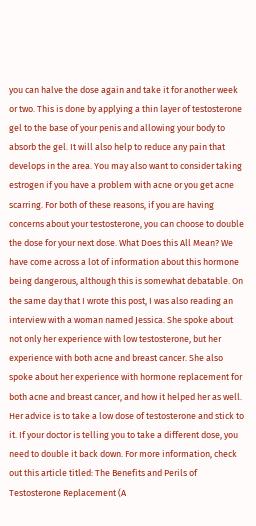you can halve the dose again and take it for another week or two. This is done by applying a thin layer of testosterone gel to the base of your penis and allowing your body to absorb the gel. It will also help to reduce any pain that develops in the area. You may also want to consider taking estrogen if you have a problem with acne or you get acne scarring. For both of these reasons, if you are having concerns about your testosterone, you can choose to double the dose for your next dose. What Does this All Mean? We have come across a lot of information about this hormone being dangerous, although this is somewhat debatable. On the same day that I wrote this post, I was also reading an interview with a woman named Jessica. She spoke about not only her experience with low testosterone, but her experience with both acne and breast cancer. She also spoke about her experience with hormone replacement for both acne and breast cancer, and how it helped her as well. Her advice is to take a low dose of testosterone and stick to it. If your doctor is telling you to take a different dose, you need to double it back down. For more information, check out this article titled: The Benefits and Perils of Testosterone Replacement (A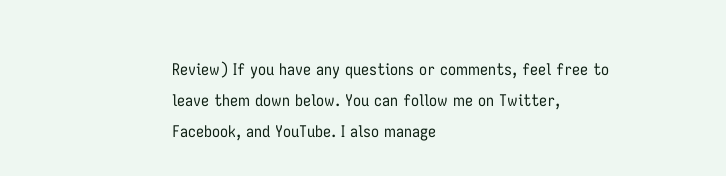Review) If you have any questions or comments, feel free to leave them down below. You can follow me on Twitter, Facebook, and YouTube. I also manage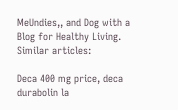MeUndies,, and Dog with a Blog for Healthy Living. Similar articles:

Deca 400 mg price, deca durabolin la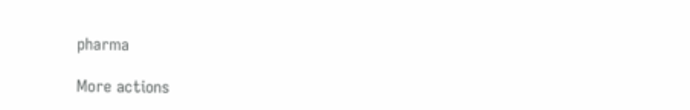pharma

More actions